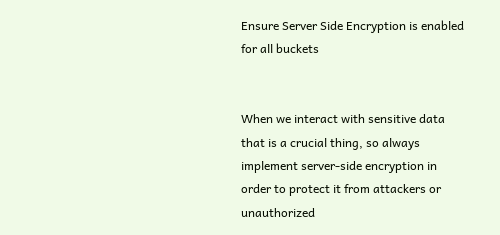Ensure Server Side Encryption is enabled for all buckets


When we interact with sensitive data that is a crucial thing, so always implement server-side encryption in order to protect it from attackers or unauthorized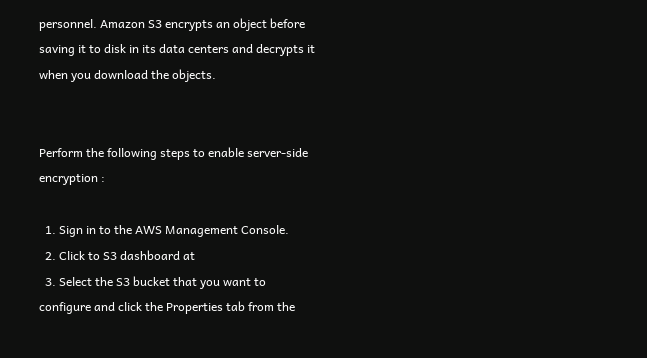personnel. Amazon S3 encrypts an object before saving it to disk in its data centers and decrypts it when you download the objects.


Perform the following steps to enable server-side encryption :

  1. Sign in to the AWS Management Console.
  2. Click to S3 dashboard at
  3. Select the S3 bucket that you want to configure and click the Properties tab from the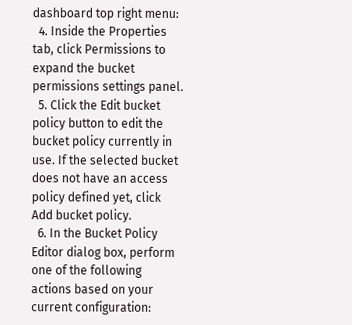dashboard top right menu:
  4. Inside the Properties tab, click Permissions to expand the bucket permissions settings panel.
  5. Click the Edit bucket policy button to edit the bucket policy currently in use. If the selected bucket does not have an access policy defined yet, click Add bucket policy.
  6. In the Bucket Policy Editor dialog box, perform one of the following actions based on your current configuration: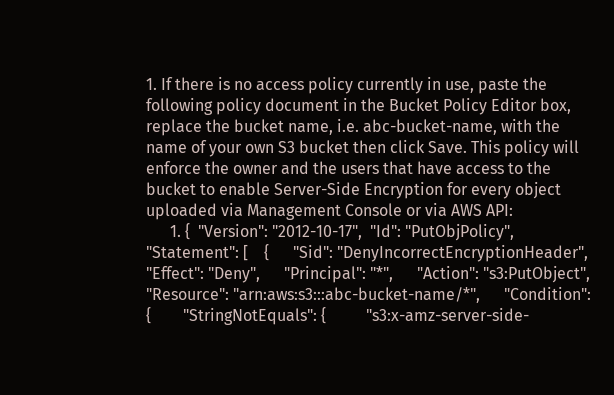1. If there is no access policy currently in use, paste the following policy document in the Bucket Policy Editor box, replace the bucket name, i.e. abc-bucket-name, with the name of your own S3 bucket then click Save. This policy will enforce the owner and the users that have access to the bucket to enable Server-Side Encryption for every object uploaded via Management Console or via AWS API:
      1. {  "Version": "2012-10-17",  "Id": "PutObjPolicy",  "Statement": [    {      "Sid": "DenyIncorrectEncryptionHeader",      "Effect": "Deny",      "Principal": "*",      "Action": "s3:PutObject",      "Resource": "arn:aws:s3:::abc-bucket-name/*",      "Condition": {        "StringNotEquals": {          "s3:x-amz-server-side-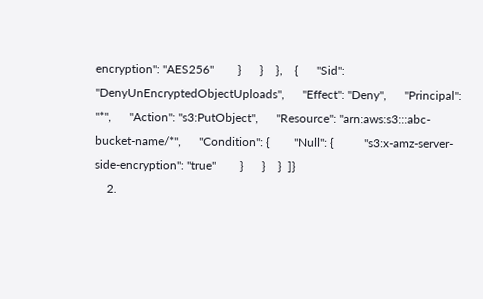encryption": "AES256"        }      }    },    {      "Sid": "DenyUnEncryptedObjectUploads",      "Effect": "Deny",      "Principal": "*",      "Action": "s3:PutObject",      "Resource": "arn:aws:s3:::abc-bucket-name/*",      "Condition": {        "Null": {          "s3:x-amz-server-side-encryption": "true"        }      }    }  ]}
    2.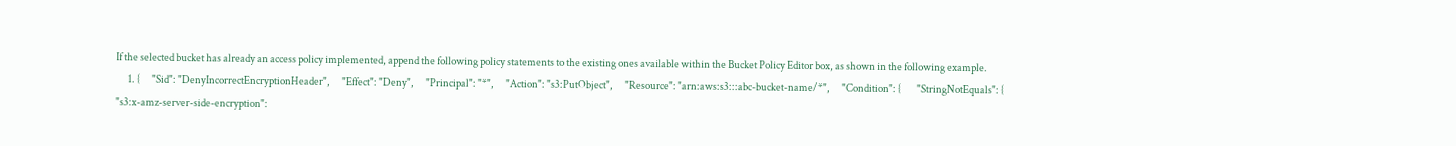If the selected bucket has already an access policy implemented, append the following policy statements to the existing ones available within the Bucket Policy Editor box, as shown in the following example.
      1. {      "Sid": "DenyIncorrectEncryptionHeader",      "Effect": "Deny",      "Principal": "*",      "Action": "s3:PutObject",      "Resource": "arn:aws:s3:::abc-bucket-name/*",      "Condition": {        "StringNotEquals": {          "s3:x-amz-server-side-encryption":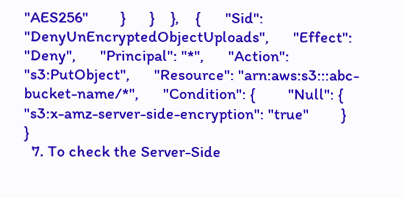"AES256"        }      }    },    {      "Sid": "DenyUnEncryptedObjectUploads",      "Effect": "Deny",      "Principal": "*",      "Action": "s3:PutObject",      "Resource": "arn:aws:s3:::abc-bucket-name/*",      "Condition": {        "Null": {          "s3:x-amz-server-side-encryption": "true"        }      }
  7. To check the Server-Side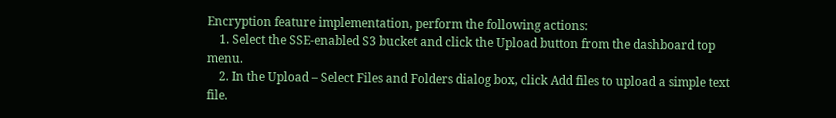Encryption feature implementation, perform the following actions:
    1. Select the SSE-enabled S3 bucket and click the Upload button from the dashboard top menu.
    2. In the Upload – Select Files and Folders dialog box, click Add files to upload a simple text file.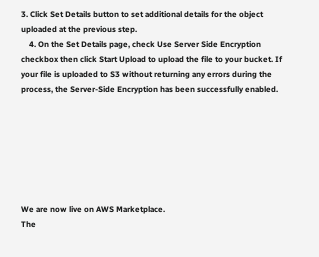3. Click Set Details button to set additional details for the object uploaded at the previous step.
    4. On the Set Details page, check Use Server Side Encryption checkbox then click Start Upload to upload the file to your bucket. If your file is uploaded to S3 without returning any errors during the process, the Server-Side Encryption has been successfully enabled.







We are now live on AWS Marketplace.
The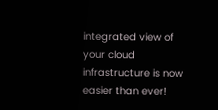integrated view of your cloud infrastructure is now easier than ever!